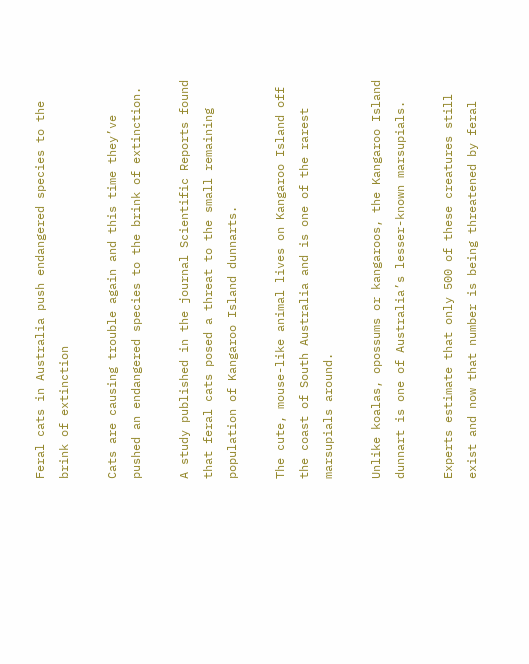Feral cats in Australia push endangered species to the brink of extinction

Cats are causing trouble again and this time they’ve pushed an endangered species to the brink of extinction.

A study published in the journal Scientific Reports found that feral cats posed a threat to the small remaining population of Kangaroo Island dunnarts.

The cute, mouse-like animal lives on Kangaroo Island off the coast of South Australia and is one of the rarest marsupials around.

Unlike koalas, opossums or kangaroos, the Kangaroo Island dunnart is one of Australia’s lesser-known marsupials.

Experts estimate that only 500 of these creatures still exist and now that number is being threatened by feral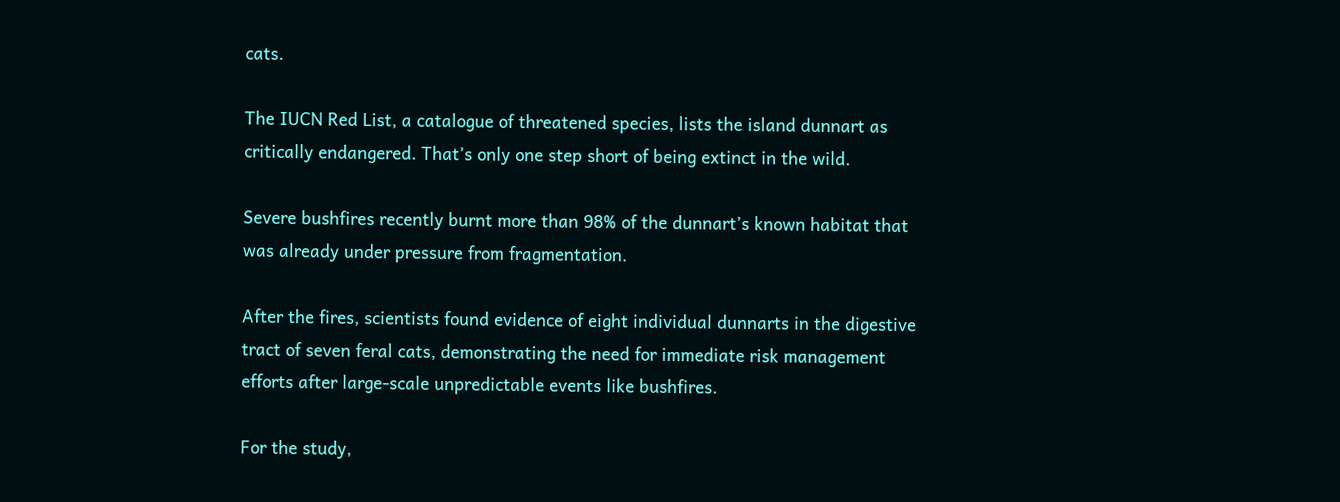cats.

The IUCN Red List, a catalogue of threatened species, lists the island dunnart as critically endangered. That’s only one step short of being extinct in the wild.

Severe bushfires recently burnt more than 98% of the dunnart’s known habitat that was already under pressure from fragmentation.

After the fires, scientists found evidence of eight individual dunnarts in the digestive tract of seven feral cats, demonstrating the need for immediate risk management efforts after large-scale unpredictable events like bushfires.

For the study,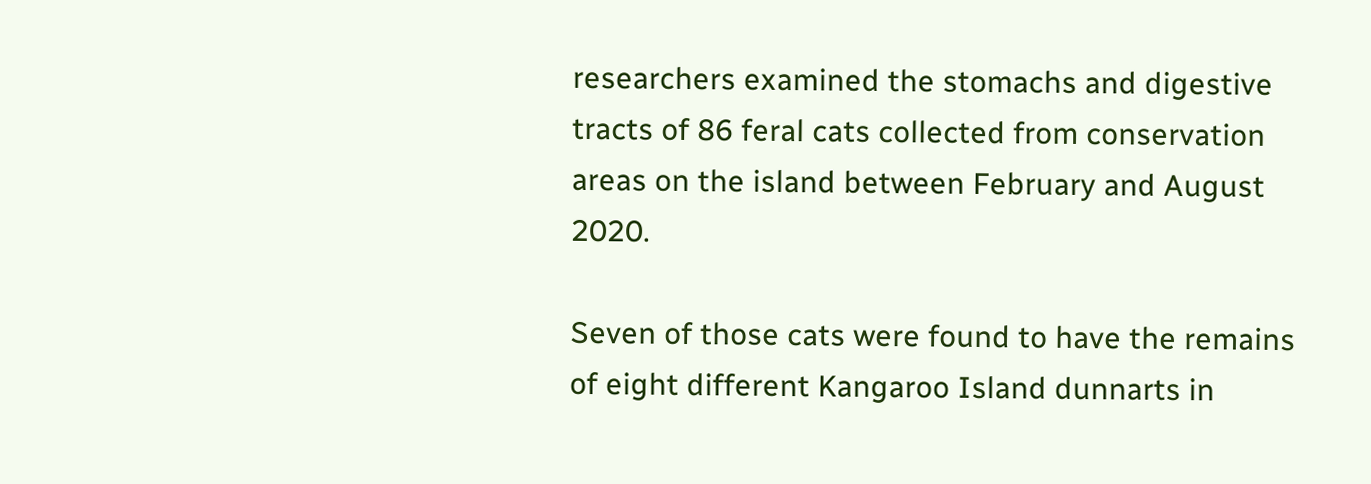researchers examined the stomachs and digestive tracts of 86 feral cats collected from conservation areas on the island between February and August 2020.

Seven of those cats were found to have the remains of eight different Kangaroo Island dunnarts in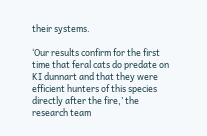their systems.

‘Our results confirm for the first time that feral cats do predate on KI dunnart and that they were efficient hunters of this species directly after the fire,’ the research team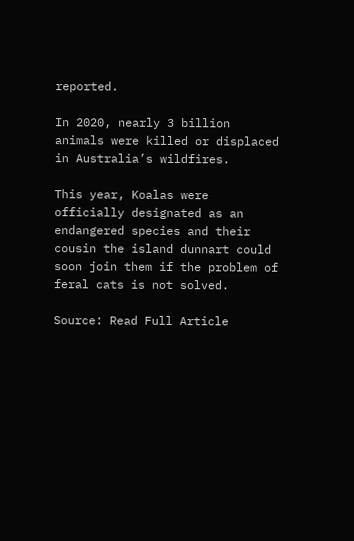reported.

In 2020, nearly 3 billion animals were killed or displaced in Australia’s wildfires.

This year, Koalas were officially designated as an endangered species and their cousin the island dunnart could soon join them if the problem of feral cats is not solved.

Source: Read Full Article